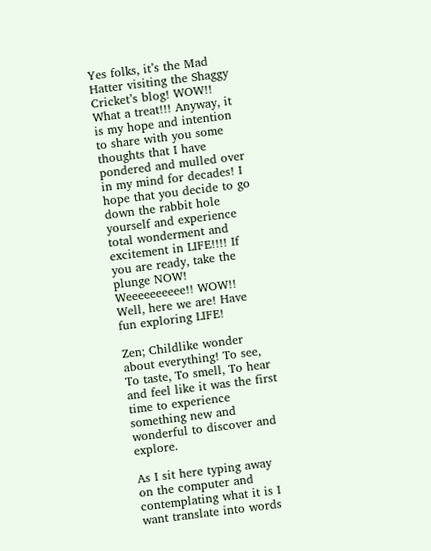Yes folks, it’s the Mad Hatter visiting the Shaggy Cricket’s blog! WOW!! What a treat!!! Anyway, it is my hope and intention to share with you some thoughts that I have pondered and mulled over in my mind for decades! I hope that you decide to go down the rabbit hole yourself and experience total wonderment and excitement in LIFE!!!! If you are ready, take the plunge NOW!
Weeeeeeeeee!! WOW!! Well, here we are! Have fun exploring LIFE!

Zen; Childlike wonder about everything! To see, To taste, To smell, To hear and feel like it was the first time to experience something new and wonderful to discover and explore.

As I sit here typing away on the computer and contemplating what it is I want translate into words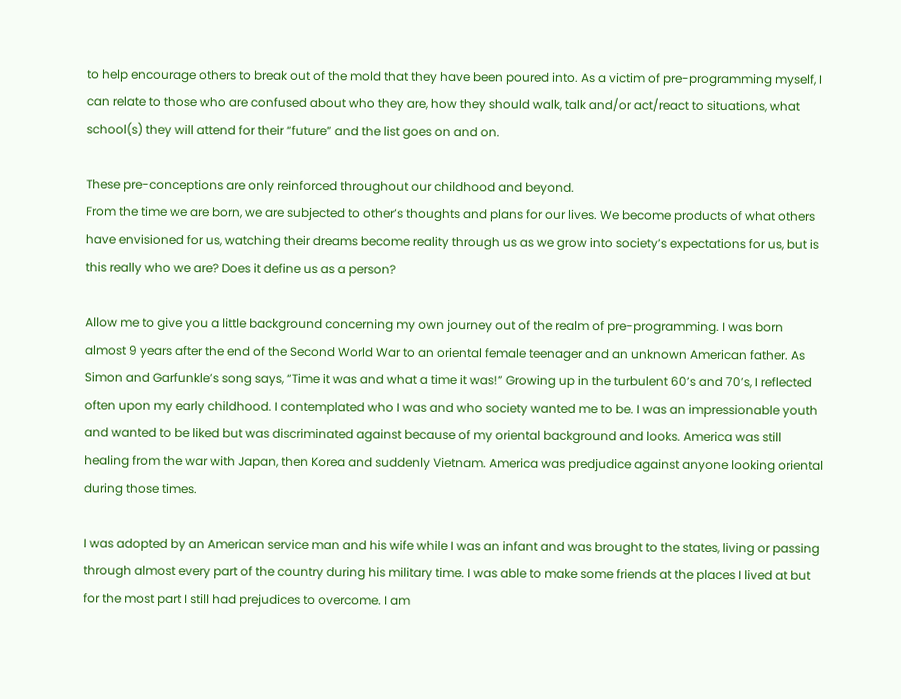to help encourage others to break out of the mold that they have been poured into. As a victim of pre-programming myself, I can relate to those who are confused about who they are, how they should walk, talk and/or act/react to situations, what school(s) they will attend for their “future” and the list goes on and on.

These pre-conceptions are only reinforced throughout our childhood and beyond.
From the time we are born, we are subjected to other’s thoughts and plans for our lives. We become products of what others have envisioned for us, watching their dreams become reality through us as we grow into society’s expectations for us, but is this really who we are? Does it define us as a person?

Allow me to give you a little background concerning my own journey out of the realm of pre-programming. I was born almost 9 years after the end of the Second World War to an oriental female teenager and an unknown American father. As Simon and Garfunkle’s song says, “Time it was and what a time it was!” Growing up in the turbulent 60’s and 70’s, I reflected often upon my early childhood. I contemplated who I was and who society wanted me to be. I was an impressionable youth and wanted to be liked but was discriminated against because of my oriental background and looks. America was still healing from the war with Japan, then Korea and suddenly Vietnam. America was predjudice against anyone looking oriental during those times.

I was adopted by an American service man and his wife while I was an infant and was brought to the states, living or passing through almost every part of the country during his military time. I was able to make some friends at the places I lived at but for the most part I still had prejudices to overcome. I am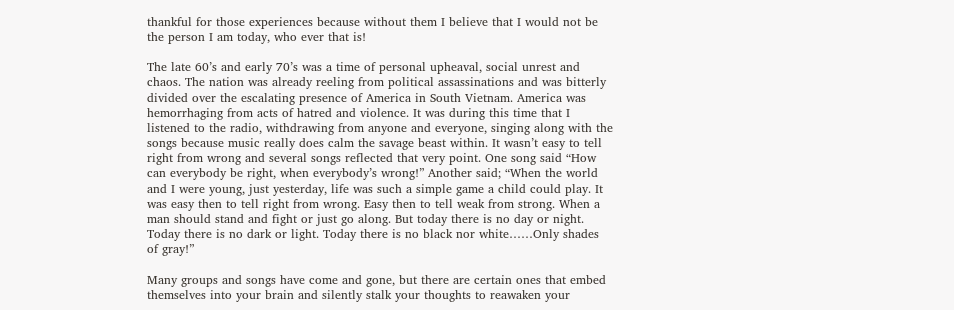thankful for those experiences because without them I believe that I would not be the person I am today, who ever that is!

The late 60’s and early 70’s was a time of personal upheaval, social unrest and chaos. The nation was already reeling from political assassinations and was bitterly divided over the escalating presence of America in South Vietnam. America was hemorrhaging from acts of hatred and violence. It was during this time that I listened to the radio, withdrawing from anyone and everyone, singing along with the songs because music really does calm the savage beast within. It wasn’t easy to tell right from wrong and several songs reflected that very point. One song said “How can everybody be right, when everybody’s wrong!” Another said; “When the world and I were young, just yesterday, life was such a simple game a child could play. It was easy then to tell right from wrong. Easy then to tell weak from strong. When a man should stand and fight or just go along. But today there is no day or night. Today there is no dark or light. Today there is no black nor white……Only shades of gray!”

Many groups and songs have come and gone, but there are certain ones that embed themselves into your brain and silently stalk your thoughts to reawaken your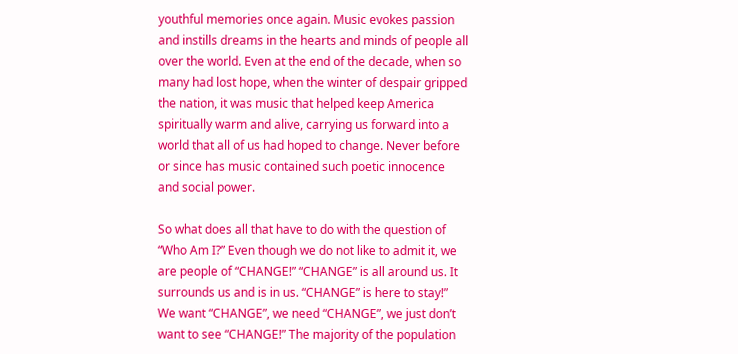youthful memories once again. Music evokes passion and instills dreams in the hearts and minds of people all over the world. Even at the end of the decade, when so many had lost hope, when the winter of despair gripped the nation, it was music that helped keep America spiritually warm and alive, carrying us forward into a world that all of us had hoped to change. Never before or since has music contained such poetic innocence and social power.

So what does all that have to do with the question of “Who Am I?” Even though we do not like to admit it, we are people of “CHANGE!” “CHANGE” is all around us. It surrounds us and is in us. “CHANGE” is here to stay!” We want “CHANGE”, we need “CHANGE”, we just don’t want to see “CHANGE!” The majority of the population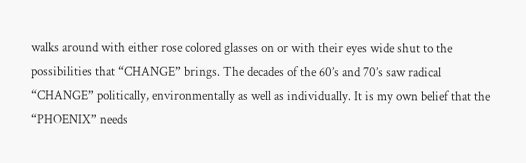walks around with either rose colored glasses on or with their eyes wide shut to the possibilities that “CHANGE” brings. The decades of the 60’s and 70’s saw radical “CHANGE” politically, environmentally as well as individually. It is my own belief that the “PHOENIX” needs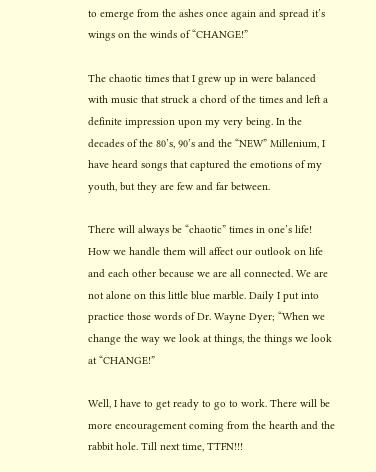to emerge from the ashes once again and spread it’s wings on the winds of “CHANGE!”

The chaotic times that I grew up in were balanced with music that struck a chord of the times and left a definite impression upon my very being. In the decades of the 80’s, 90’s and the “NEW” Millenium, I have heard songs that captured the emotions of my youth, but they are few and far between.

There will always be “chaotic” times in one’s life! How we handle them will affect our outlook on life and each other because we are all connected. We are not alone on this little blue marble. Daily I put into practice those words of Dr. Wayne Dyer; “When we change the way we look at things, the things we look at “CHANGE!”

Well, I have to get ready to go to work. There will be more encouragement coming from the hearth and the rabbit hole. Till next time, TTFN!!!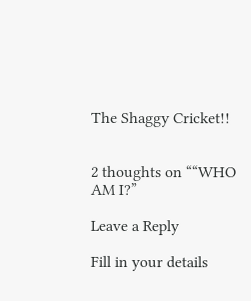The Shaggy Cricket!!


2 thoughts on ““WHO AM I?”

Leave a Reply

Fill in your details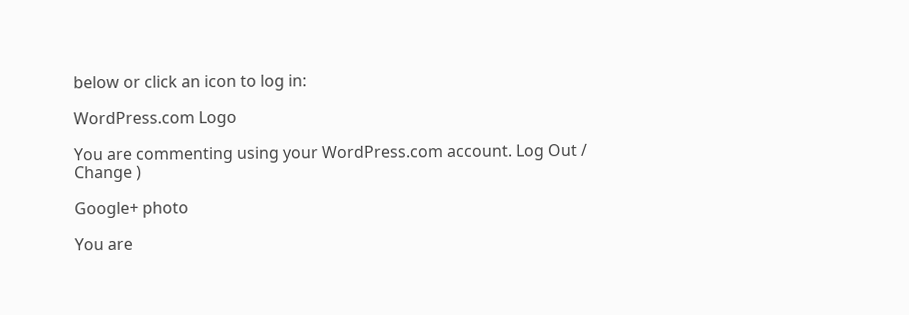below or click an icon to log in:

WordPress.com Logo

You are commenting using your WordPress.com account. Log Out /  Change )

Google+ photo

You are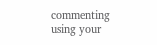commenting using your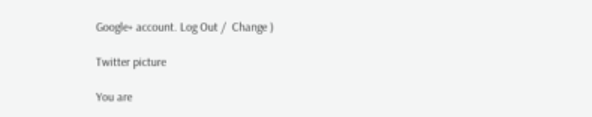Google+ account. Log Out /  Change )

Twitter picture

You are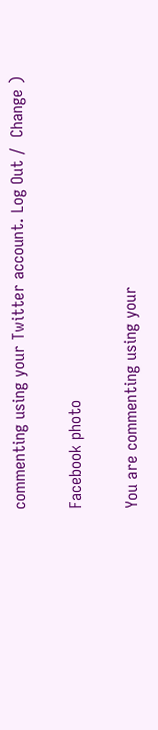commenting using your Twitter account. Log Out /  Change )

Facebook photo

You are commenting using your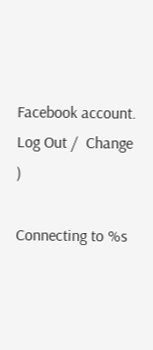Facebook account. Log Out /  Change )

Connecting to %s